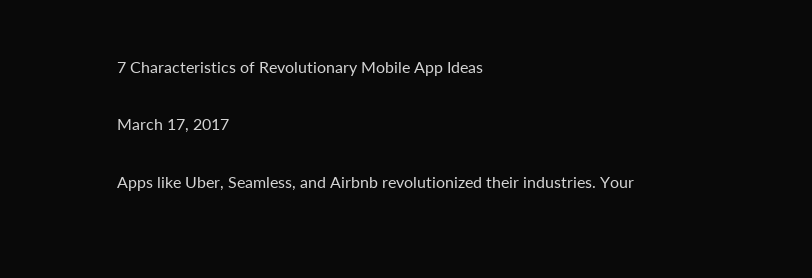7 Characteristics of Revolutionary Mobile App Ideas

March 17, 2017

Apps like Uber, Seamless, and Airbnb revolutionized their industries. Your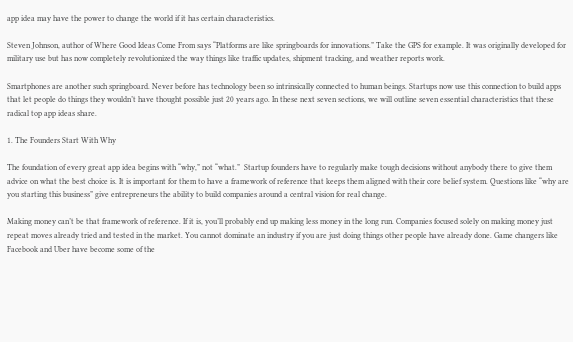app idea may have the power to change the world if it has certain characteristics.

Steven Johnson, author of Where Good Ideas Come From says “Platforms are like springboards for innovations.” Take the GPS for example. It was originally developed for military use but has now completely revolutionized the way things like traffic updates, shipment tracking, and weather reports work.

Smartphones are another such springboard. Never before has technology been so intrinsically connected to human beings. Startups now use this connection to build apps that let people do things they wouldn’t have thought possible just 20 years ago. In these next seven sections, we will outline seven essential characteristics that these radical top app ideas share.

1. The Founders Start With Why

The foundation of every great app idea begins with “why,” not “what.”  Startup founders have to regularly make tough decisions without anybody there to give them advice on what the best choice is. It is important for them to have a framework of reference that keeps them aligned with their core belief system. Questions like “why are you starting this business” give entrepreneurs the ability to build companies around a central vision for real change.

Making money can’t be that framework of reference. If it is, you’ll probably end up making less money in the long run. Companies focused solely on making money just repeat moves already tried and tested in the market. You cannot dominate an industry if you are just doing things other people have already done. Game changers like Facebook and Uber have become some of the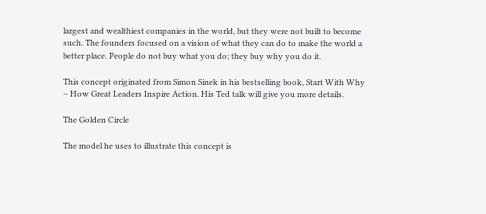largest and wealthiest companies in the world, but they were not built to become such. The founders focused on a vision of what they can do to make the world a better place. People do not buy what you do; they buy why you do it.

This concept originated from Simon Sinek in his bestselling book, Start With Why – How Great Leaders Inspire Action. His Ted talk will give you more details.

The Golden Circle

The model he uses to illustrate this concept is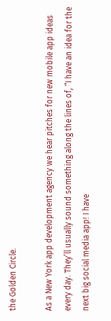the Golden Circle.

As a New York app development agency we hear pitches for new mobile app ideas every day. They’ll usually sound something along the lines of, “I have an idea for the next big social media app! I have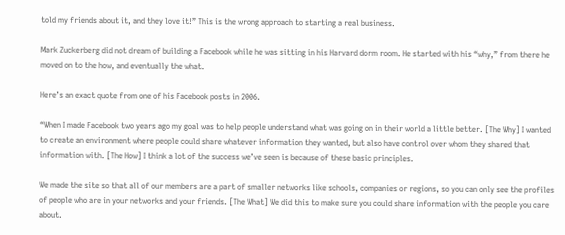told my friends about it, and they love it!” This is the wrong approach to starting a real business.

Mark Zuckerberg did not dream of building a Facebook while he was sitting in his Harvard dorm room. He started with his “why,” from there he moved on to the how, and eventually the what.

Here’s an exact quote from one of his Facebook posts in 2006.

“When I made Facebook two years ago my goal was to help people understand what was going on in their world a little better. [The Why] I wanted to create an environment where people could share whatever information they wanted, but also have control over whom they shared that information with. [The How] I think a lot of the success we’ve seen is because of these basic principles.

We made the site so that all of our members are a part of smaller networks like schools, companies or regions, so you can only see the profiles of people who are in your networks and your friends. [The What] We did this to make sure you could share information with the people you care about.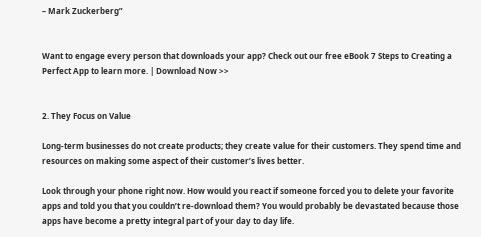– Mark Zuckerberg”


Want to engage every person that downloads your app? Check out our free eBook 7 Steps to Creating a Perfect App to learn more. | Download Now >>


2. They Focus on Value

Long-term businesses do not create products; they create value for their customers. They spend time and resources on making some aspect of their customer’s lives better.

Look through your phone right now. How would you react if someone forced you to delete your favorite apps and told you that you couldn’t re-download them? You would probably be devastated because those apps have become a pretty integral part of your day to day life.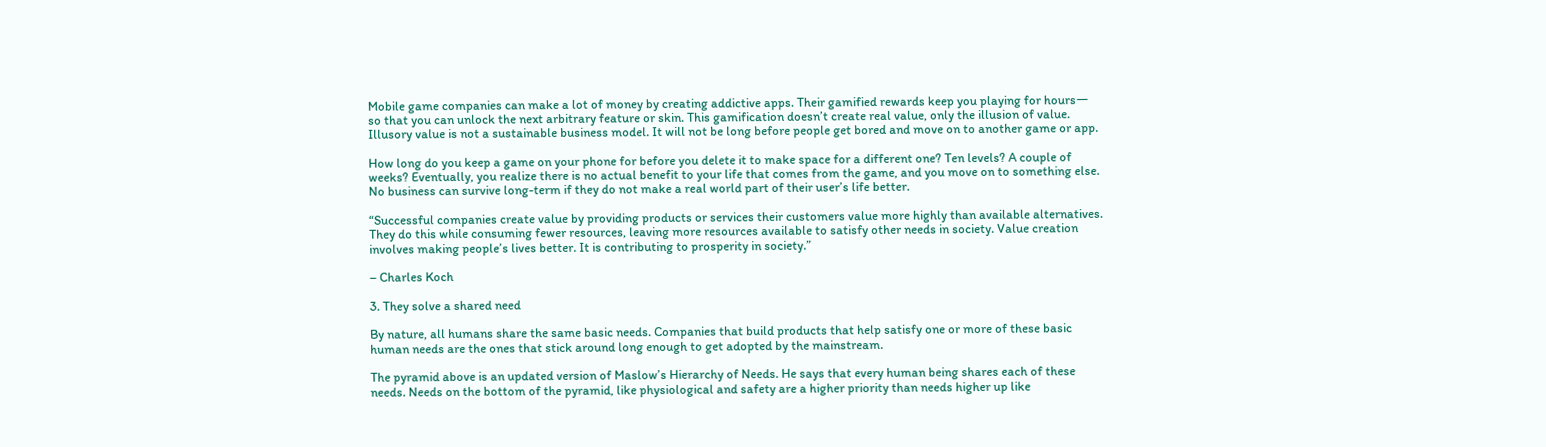Mobile game companies can make a lot of money by creating addictive apps. Their gamified rewards keep you playing for hoursー so that you can unlock the next arbitrary feature or skin. This gamification doesn’t create real value, only the illusion of value. Illusory value is not a sustainable business model. It will not be long before people get bored and move on to another game or app.

How long do you keep a game on your phone for before you delete it to make space for a different one? Ten levels? A couple of weeks? Eventually, you realize there is no actual benefit to your life that comes from the game, and you move on to something else. No business can survive long-term if they do not make a real world part of their user’s life better.

“Successful companies create value by providing products or services their customers value more highly than available alternatives. They do this while consuming fewer resources, leaving more resources available to satisfy other needs in society. Value creation involves making people’s lives better. It is contributing to prosperity in society.”

– Charles Koch

3. They solve a shared need

By nature, all humans share the same basic needs. Companies that build products that help satisfy one or more of these basic human needs are the ones that stick around long enough to get adopted by the mainstream.

The pyramid above is an updated version of Maslow’s Hierarchy of Needs. He says that every human being shares each of these needs. Needs on the bottom of the pyramid, like physiological and safety are a higher priority than needs higher up like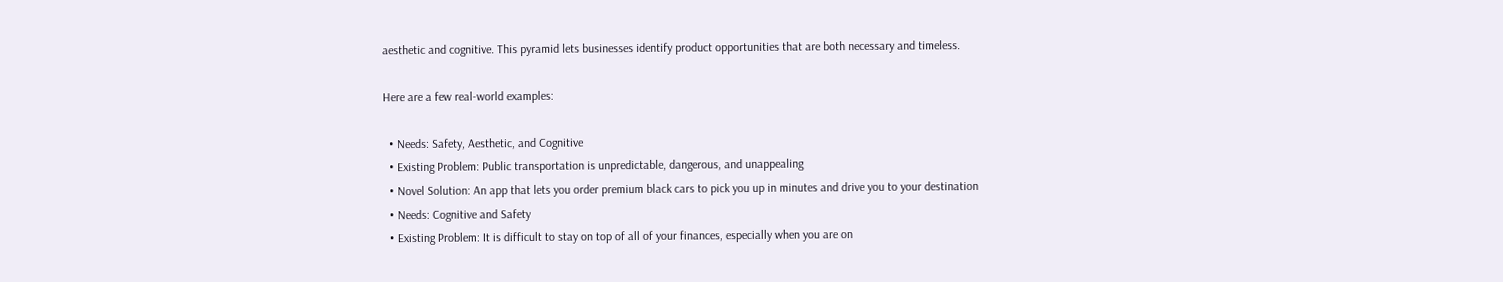aesthetic and cognitive. This pyramid lets businesses identify product opportunities that are both necessary and timeless.

Here are a few real-world examples:

  • Needs: Safety, Aesthetic, and Cognitive
  • Existing Problem: Public transportation is unpredictable, dangerous, and unappealing
  • Novel Solution: An app that lets you order premium black cars to pick you up in minutes and drive you to your destination
  • Needs: Cognitive and Safety
  • Existing Problem: It is difficult to stay on top of all of your finances, especially when you are on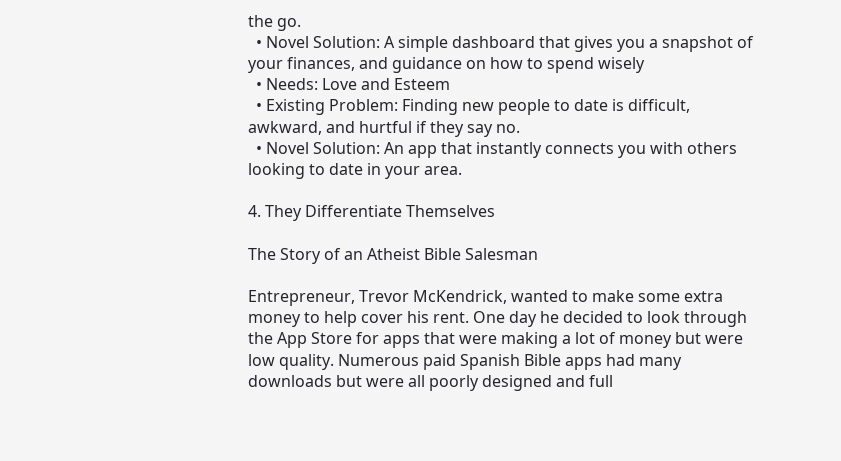the go.
  • Novel Solution: A simple dashboard that gives you a snapshot of your finances, and guidance on how to spend wisely
  • Needs: Love and Esteem
  • Existing Problem: Finding new people to date is difficult, awkward, and hurtful if they say no.
  • Novel Solution: An app that instantly connects you with others looking to date in your area.

4. They Differentiate Themselves

The Story of an Atheist Bible Salesman

Entrepreneur, Trevor McKendrick, wanted to make some extra money to help cover his rent. One day he decided to look through the App Store for apps that were making a lot of money but were low quality. Numerous paid Spanish Bible apps had many downloads but were all poorly designed and full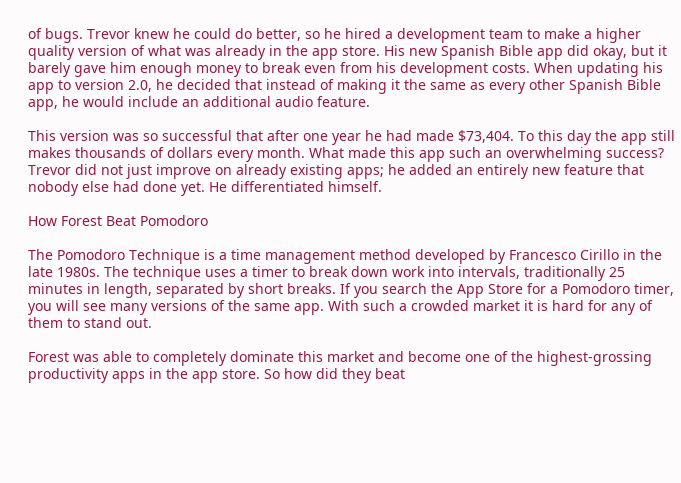of bugs. Trevor knew he could do better, so he hired a development team to make a higher quality version of what was already in the app store. His new Spanish Bible app did okay, but it barely gave him enough money to break even from his development costs. When updating his app to version 2.0, he decided that instead of making it the same as every other Spanish Bible app, he would include an additional audio feature.

This version was so successful that after one year he had made $73,404. To this day the app still makes thousands of dollars every month. What made this app such an overwhelming success? Trevor did not just improve on already existing apps; he added an entirely new feature that nobody else had done yet. He differentiated himself.

How Forest Beat Pomodoro

The Pomodoro Technique is a time management method developed by Francesco Cirillo in the late 1980s. The technique uses a timer to break down work into intervals, traditionally 25 minutes in length, separated by short breaks. If you search the App Store for a Pomodoro timer, you will see many versions of the same app. With such a crowded market it is hard for any of them to stand out.

Forest was able to completely dominate this market and become one of the highest-grossing productivity apps in the app store. So how did they beat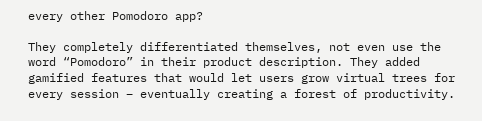every other Pomodoro app?

They completely differentiated themselves, not even use the word “Pomodoro” in their product description. They added gamified features that would let users grow virtual trees for every session – eventually creating a forest of productivity.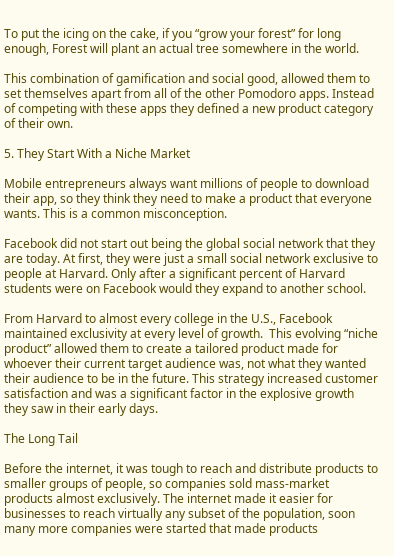To put the icing on the cake, if you “grow your forest” for long enough, Forest will plant an actual tree somewhere in the world.

This combination of gamification and social good, allowed them to set themselves apart from all of the other Pomodoro apps. Instead of competing with these apps they defined a new product category of their own.

5. They Start With a Niche Market

Mobile entrepreneurs always want millions of people to download their app, so they think they need to make a product that everyone wants. This is a common misconception.

Facebook did not start out being the global social network that they are today. At first, they were just a small social network exclusive to people at Harvard. Only after a significant percent of Harvard students were on Facebook would they expand to another school.

From Harvard to almost every college in the U.S., Facebook maintained exclusivity at every level of growth.  This evolving “niche product” allowed them to create a tailored product made for whoever their current target audience was, not what they wanted their audience to be in the future. This strategy increased customer satisfaction and was a significant factor in the explosive growth they saw in their early days.

The Long Tail

Before the internet, it was tough to reach and distribute products to smaller groups of people, so companies sold mass-market products almost exclusively. The internet made it easier for businesses to reach virtually any subset of the population, soon many more companies were started that made products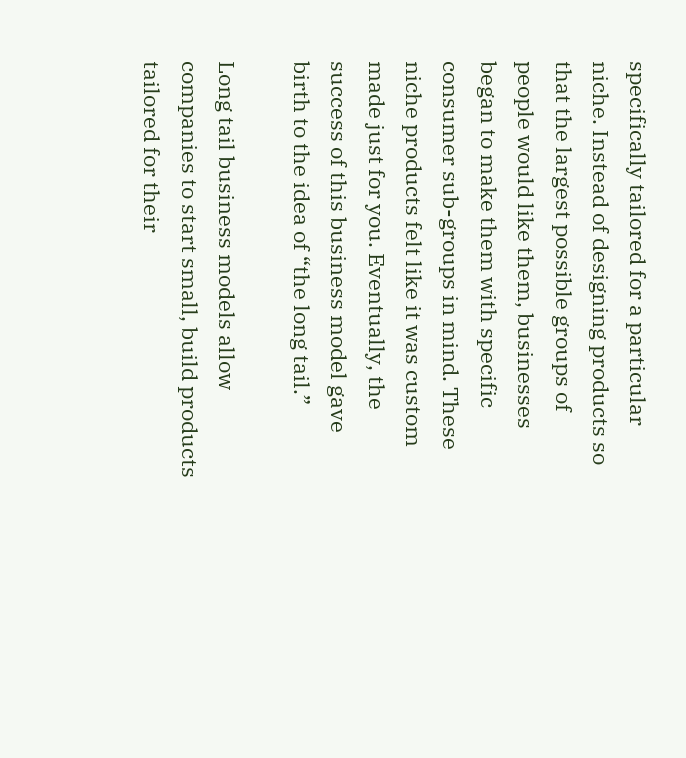specifically tailored for a particular niche. Instead of designing products so that the largest possible groups of people would like them, businesses began to make them with specific consumer sub-groups in mind. These niche products felt like it was custom made just for you. Eventually, the success of this business model gave birth to the idea of “the long tail.”

Long tail business models allow companies to start small, build products tailored for their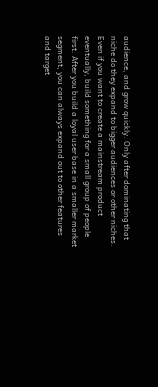audience, and grow quickly. Only after dominating that niche do they expand to bigger audiences or other niches. Even if you want to create a mainstream product eventually, build something for a small group of people first. After you build a loyal user base in a smaller market segment, you can always expand out to other features and target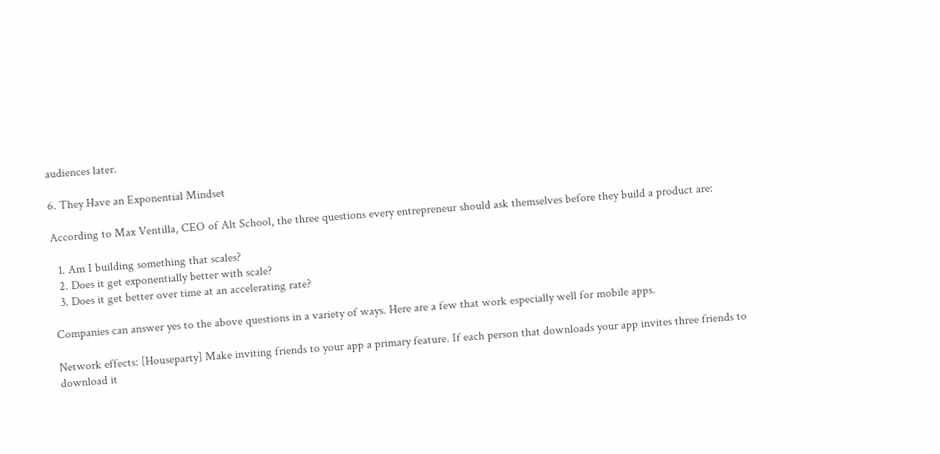audiences later.

6. They Have an Exponential Mindset

According to Max Ventilla, CEO of Alt School, the three questions every entrepreneur should ask themselves before they build a product are:

  1. Am I building something that scales?
  2. Does it get exponentially better with scale?
  3. Does it get better over time at an accelerating rate?

Companies can answer yes to the above questions in a variety of ways. Here are a few that work especially well for mobile apps.

Network effects: [Houseparty] Make inviting friends to your app a primary feature. If each person that downloads your app invites three friends to download it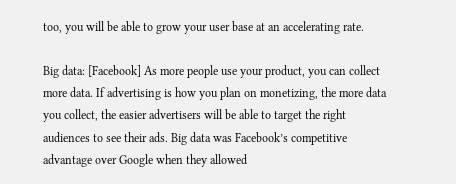too, you will be able to grow your user base at an accelerating rate.

Big data: [Facebook] As more people use your product, you can collect more data. If advertising is how you plan on monetizing, the more data you collect, the easier advertisers will be able to target the right audiences to see their ads. Big data was Facebook’s competitive advantage over Google when they allowed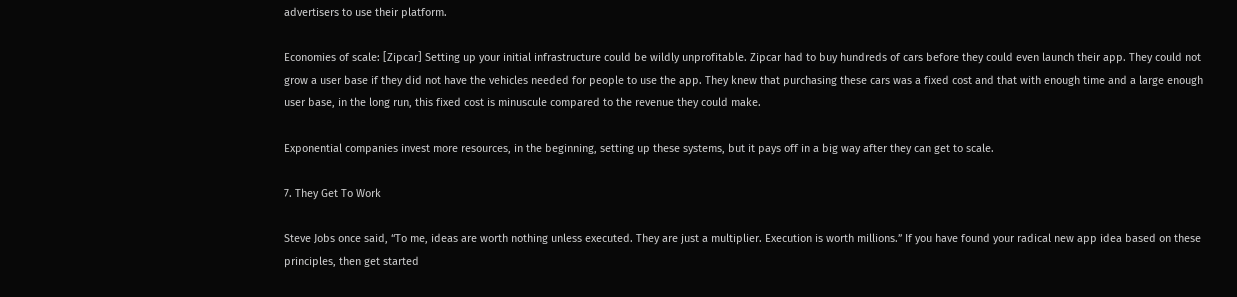advertisers to use their platform.

Economies of scale: [Zipcar] Setting up your initial infrastructure could be wildly unprofitable. Zipcar had to buy hundreds of cars before they could even launch their app. They could not grow a user base if they did not have the vehicles needed for people to use the app. They knew that purchasing these cars was a fixed cost and that with enough time and a large enough user base, in the long run, this fixed cost is minuscule compared to the revenue they could make.

Exponential companies invest more resources, in the beginning, setting up these systems, but it pays off in a big way after they can get to scale.

7. They Get To Work

Steve Jobs once said, “To me, ideas are worth nothing unless executed. They are just a multiplier. Execution is worth millions.” If you have found your radical new app idea based on these principles, then get started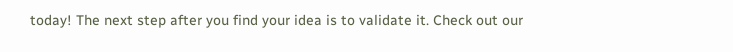today! The next step after you find your idea is to validate it. Check out our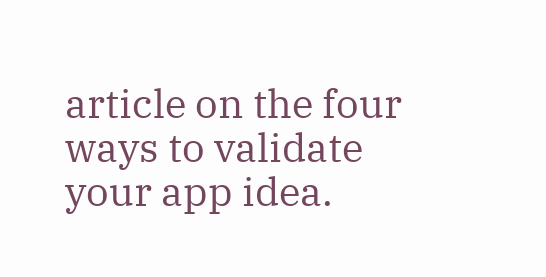article on the four ways to validate your app idea.